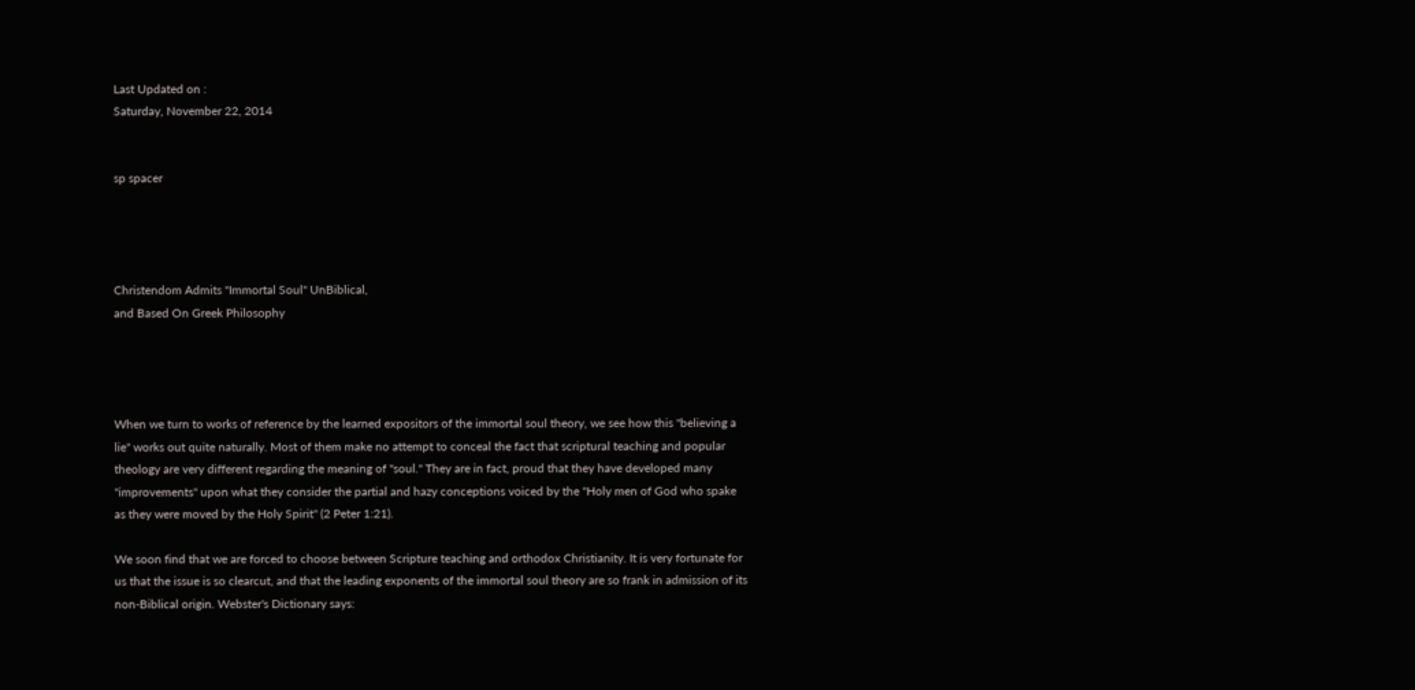Last Updated on :
Saturday, November 22, 2014


sp spacer




Christendom Admits "Immortal Soul" UnBiblical,
and Based On Greek Philosophy




When we turn to works of reference by the learned expositors of the immortal soul theory, we see how this "believing a lie" works out quite naturally. Most of them make no attempt to conceal the fact that scriptural teaching and popular theology are very different regarding the meaning of "soul." They are in fact, proud that they have developed many "improvements" upon what they consider the partial and hazy conceptions voiced by the "Holy men of God who spake as they were moved by the Holy Spirit" (2 Peter 1:21).

We soon find that we are forced to choose between Scripture teaching and orthodox Christianity. It is very fortunate for us that the issue is so clearcut, and that the leading exponents of the immortal soul theory are so frank in admission of its non-Biblical origin. Webster's Dictionary says: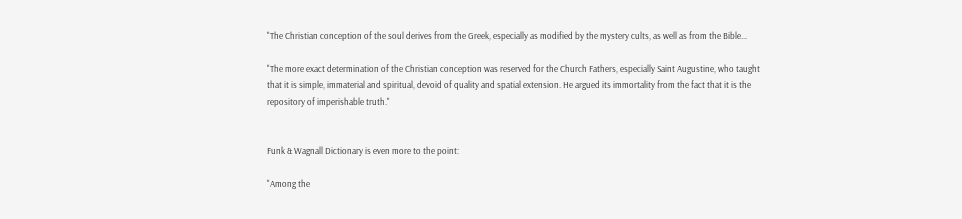"The Christian conception of the soul derives from the Greek, especially as modified by the mystery cults, as well as from the Bible...

"The more exact determination of the Christian conception was reserved for the Church Fathers, especially Saint Augustine, who taught that it is simple, immaterial and spiritual, devoid of quality and spatial extension. He argued its immortality from the fact that it is the repository of imperishable truth."


Funk & Wagnall Dictionary is even more to the point:

"Among the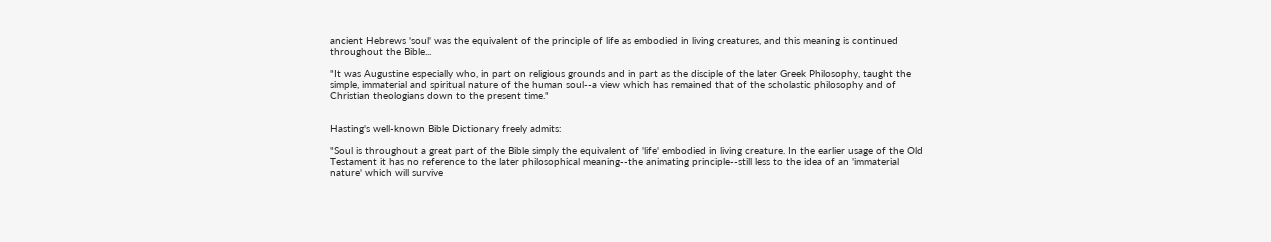ancient Hebrews 'soul' was the equivalent of the principle of life as embodied in living creatures, and this meaning is continued throughout the Bible...

"It was Augustine especially who, in part on religious grounds and in part as the disciple of the later Greek Philosophy, taught the simple, immaterial and spiritual nature of the human soul--a view which has remained that of the scholastic philosophy and of Christian theologians down to the present time."


Hasting's well-known Bible Dictionary freely admits:

"Soul is throughout a great part of the Bible simply the equivalent of 'life' embodied in living creature. In the earlier usage of the Old Testament it has no reference to the later philosophical meaning--the animating principle--still less to the idea of an 'immaterial nature' which will survive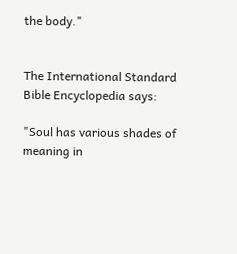the body."


The International Standard Bible Encyclopedia says:

"Soul has various shades of meaning in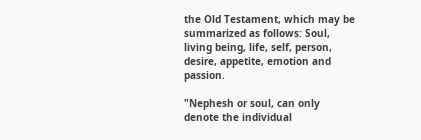the Old Testament, which may be summarized as follows: Soul, living being, life, self, person, desire, appetite, emotion and passion.

"Nephesh or soul, can only denote the individual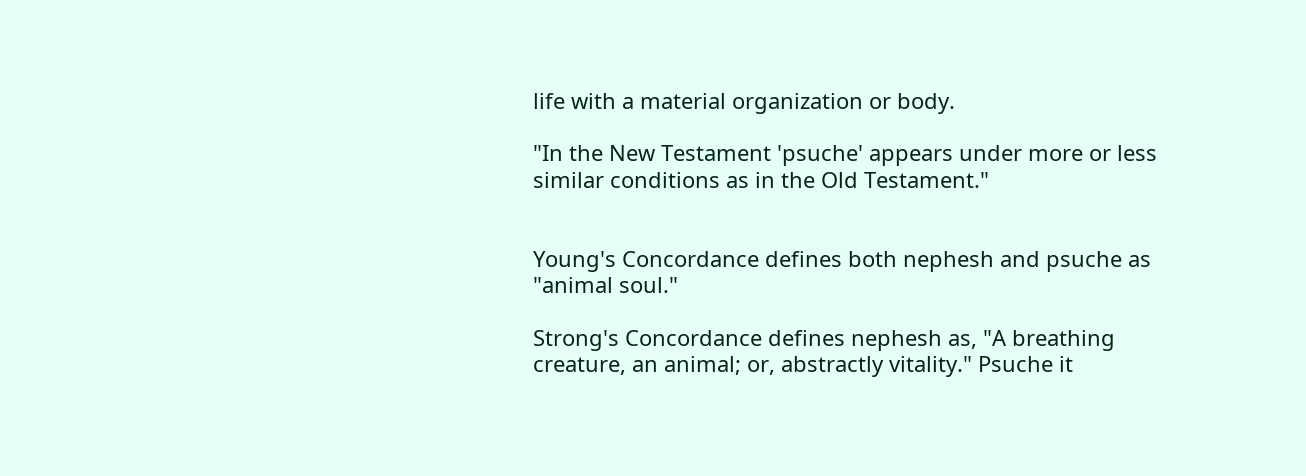life with a material organization or body.

"In the New Testament 'psuche' appears under more or less similar conditions as in the Old Testament."


Young's Concordance defines both nephesh and psuche as "animal soul."

Strong's Concordance defines nephesh as, "A breathing creature, an animal; or, abstractly vitality." Psuche it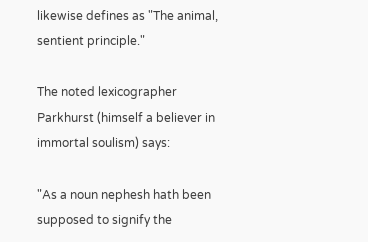likewise defines as "The animal, sentient principle."

The noted lexicographer Parkhurst (himself a believer in immortal soulism) says:

"As a noun nephesh hath been supposed to signify the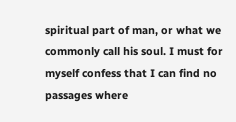spiritual part of man, or what we commonly call his soul. I must for myself confess that I can find no passages where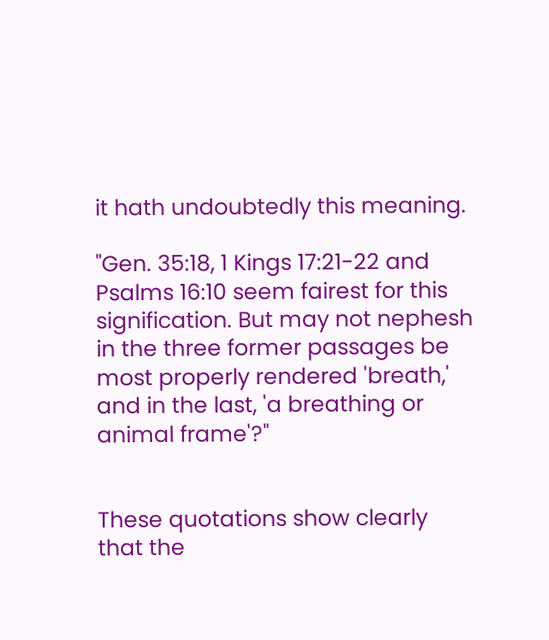it hath undoubtedly this meaning.

"Gen. 35:18, 1 Kings 17:21-22 and Psalms 16:10 seem fairest for this signification. But may not nephesh in the three former passages be most properly rendered 'breath,' and in the last, 'a breathing or animal frame'?"


These quotations show clearly that the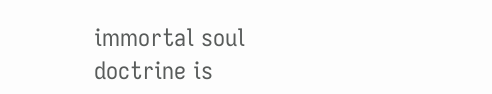immortal soul doctrine is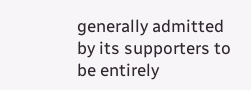generally admitted by its supporters to be entirely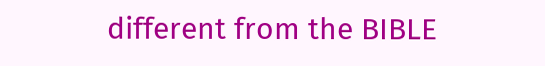different from the BIBLE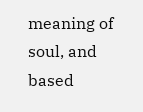meaning of soul, and based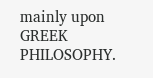mainly upon GREEK PHILOSOPHY.